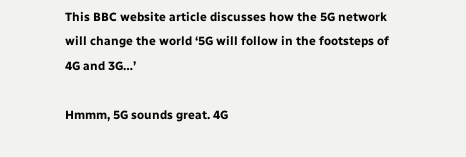This BBC website article discusses how the 5G network will change the world ‘5G will follow in the footsteps of 4G and 3G…’

Hmmm, 5G sounds great. 4G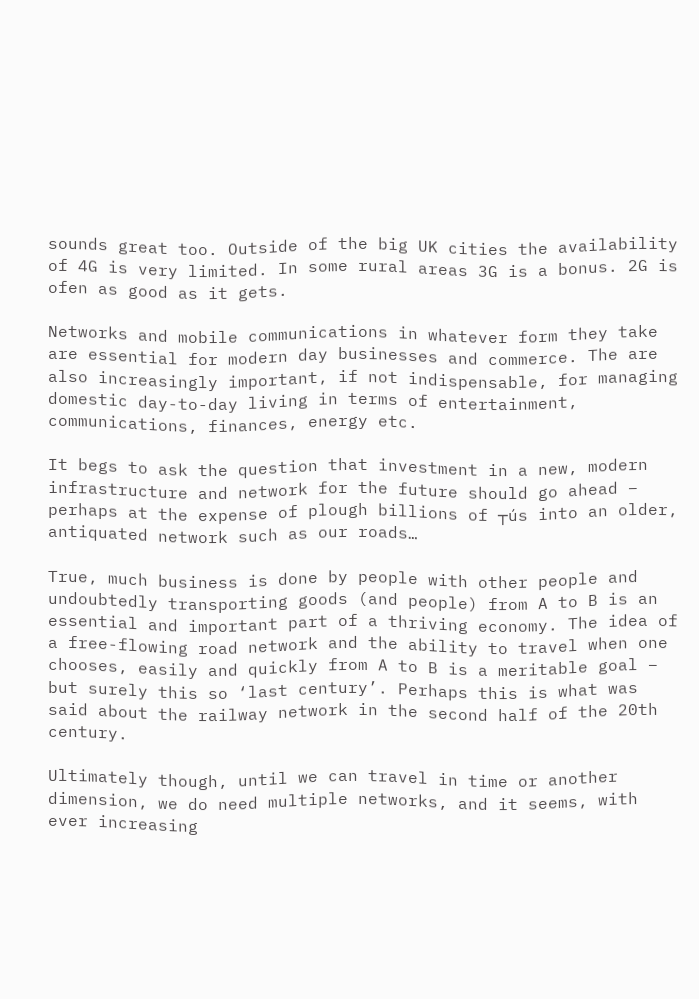sounds great too. Outside of the big UK cities the availability of 4G is very limited. In some rural areas 3G is a bonus. 2G is ofen as good as it gets.

Networks and mobile communications in whatever form they take are essential for modern day businesses and commerce. The are also increasingly important, if not indispensable, for managing domestic day-to-day living in terms of entertainment, communications, finances, energy etc.

It begs to ask the question that investment in a new, modern infrastructure and network for the future should go ahead – perhaps at the expense of plough billions of ┬ús into an older, antiquated network such as our roads…

True, much business is done by people with other people and undoubtedly transporting goods (and people) from A to B is an essential and important part of a thriving economy. The idea of a free-flowing road network and the ability to travel when one chooses, easily and quickly from A to B is a meritable goal – but surely this so ‘last century’. Perhaps this is what was said about the railway network in the second half of the 20th century.

Ultimately though, until we can travel in time or another dimension, we do need multiple networks, and it seems, with ever increasing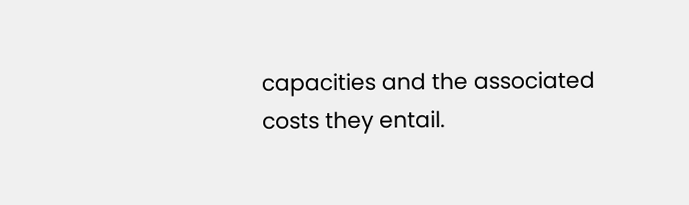capacities and the associated costs they entail.